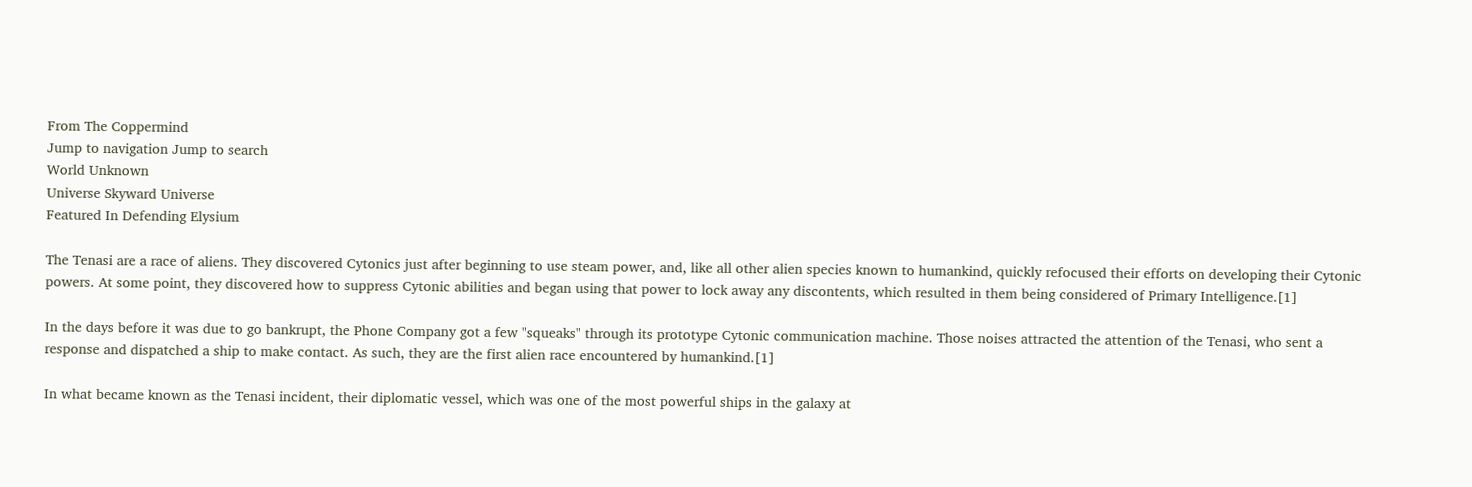From The Coppermind
Jump to navigation Jump to search
World Unknown
Universe Skyward Universe
Featured In Defending Elysium

The Tenasi are a race of aliens. They discovered Cytonics just after beginning to use steam power, and, like all other alien species known to humankind, quickly refocused their efforts on developing their Cytonic powers. At some point, they discovered how to suppress Cytonic abilities and began using that power to lock away any discontents, which resulted in them being considered of Primary Intelligence.[1]

In the days before it was due to go bankrupt, the Phone Company got a few "squeaks" through its prototype Cytonic communication machine. Those noises attracted the attention of the Tenasi, who sent a response and dispatched a ship to make contact. As such, they are the first alien race encountered by humankind.[1]

In what became known as the Tenasi incident, their diplomatic vessel, which was one of the most powerful ships in the galaxy at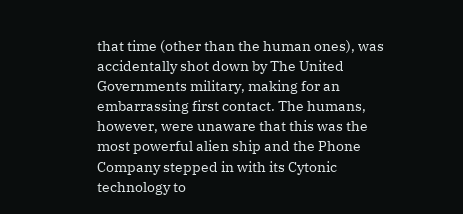that time (other than the human ones), was accidentally shot down by The United Governments military, making for an embarrassing first contact. The humans, however, were unaware that this was the most powerful alien ship and the Phone Company stepped in with its Cytonic technology to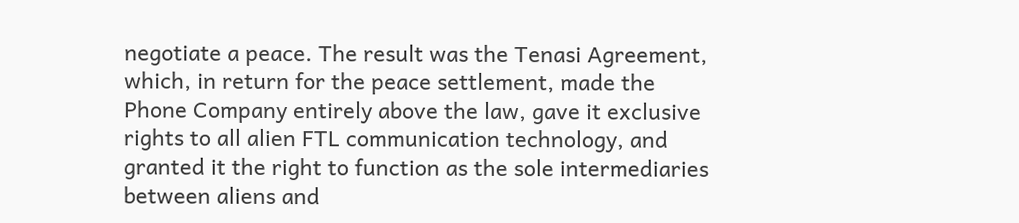negotiate a peace. The result was the Tenasi Agreement, which, in return for the peace settlement, made the Phone Company entirely above the law, gave it exclusive rights to all alien FTL communication technology, and granted it the right to function as the sole intermediaries between aliens and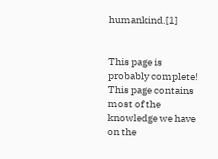humankind.[1]


This page is probably complete!
This page contains most of the knowledge we have on the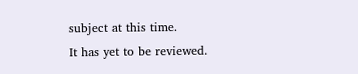subject at this time.
It has yet to be reviewed.